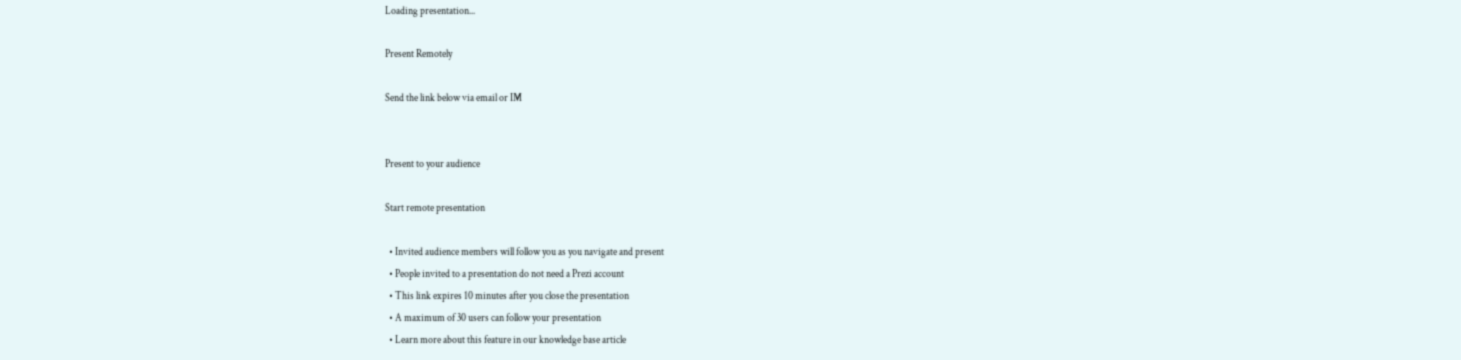Loading presentation...

Present Remotely

Send the link below via email or IM


Present to your audience

Start remote presentation

  • Invited audience members will follow you as you navigate and present
  • People invited to a presentation do not need a Prezi account
  • This link expires 10 minutes after you close the presentation
  • A maximum of 30 users can follow your presentation
  • Learn more about this feature in our knowledge base article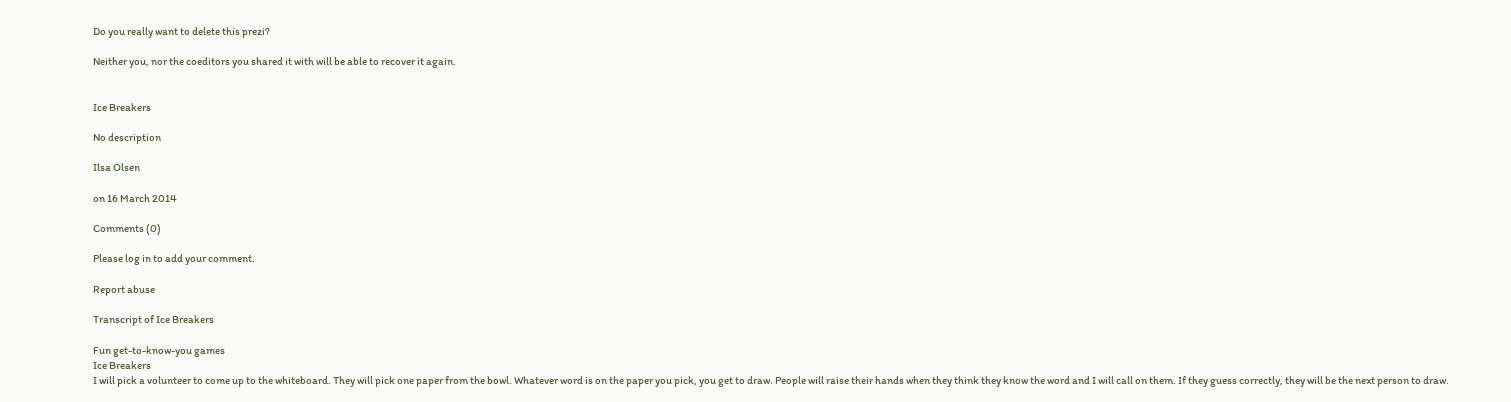Do you really want to delete this prezi?

Neither you, nor the coeditors you shared it with will be able to recover it again.


Ice Breakers

No description

Ilsa Olsen

on 16 March 2014

Comments (0)

Please log in to add your comment.

Report abuse

Transcript of Ice Breakers

Fun get-to-know-you games
Ice Breakers
I will pick a volunteer to come up to the whiteboard. They will pick one paper from the bowl. Whatever word is on the paper you pick, you get to draw. People will raise their hands when they think they know the word and I will call on them. If they guess correctly, they will be the next person to draw.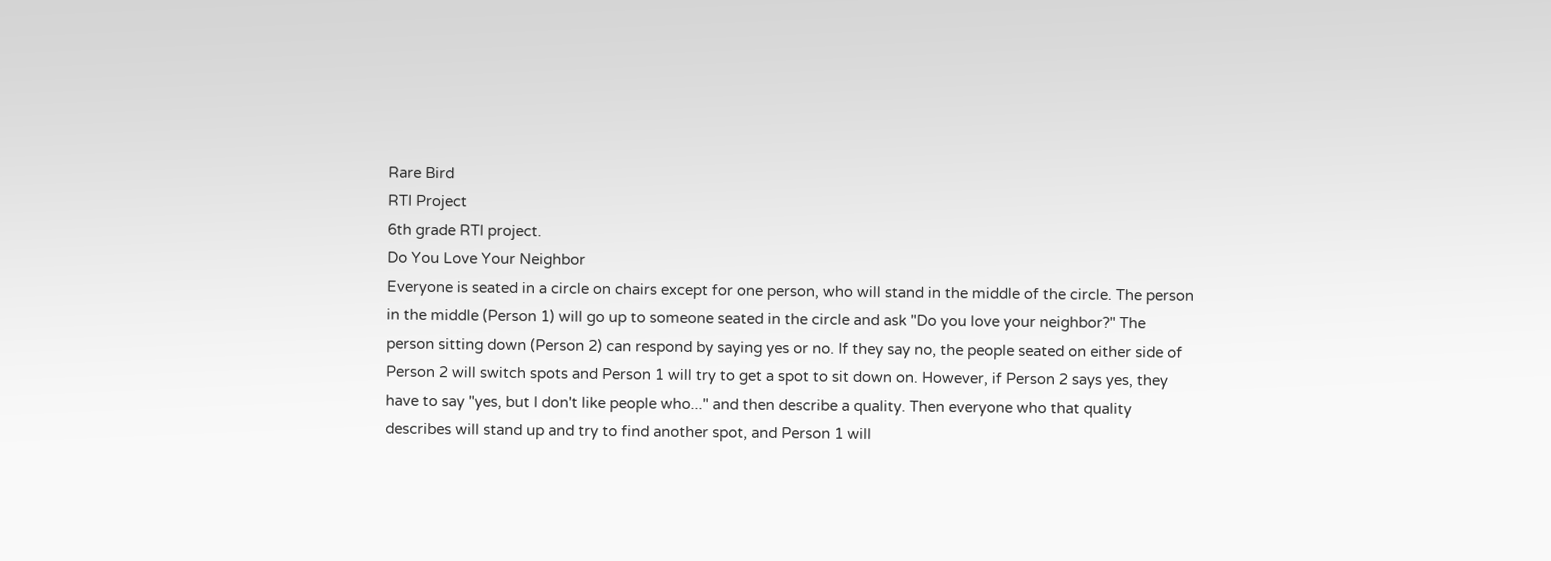Rare Bird
RTI Project
6th grade RTI project.
Do You Love Your Neighbor
Everyone is seated in a circle on chairs except for one person, who will stand in the middle of the circle. The person in the middle (Person 1) will go up to someone seated in the circle and ask "Do you love your neighbor?" The person sitting down (Person 2) can respond by saying yes or no. If they say no, the people seated on either side of Person 2 will switch spots and Person 1 will try to get a spot to sit down on. However, if Person 2 says yes, they have to say "yes, but I don't like people who..." and then describe a quality. Then everyone who that quality describes will stand up and try to find another spot, and Person 1 will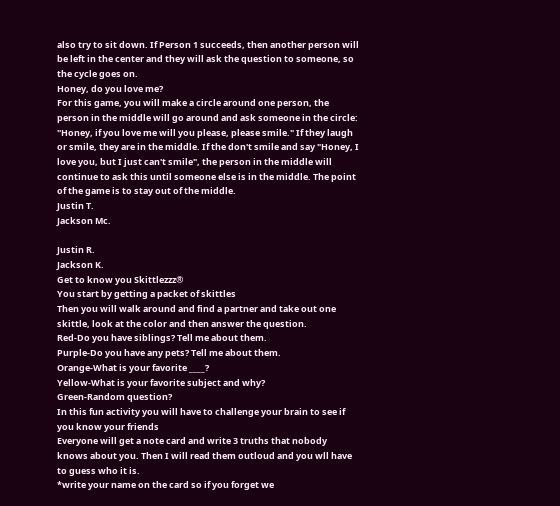also try to sit down. If Person 1 succeeds, then another person will be left in the center and they will ask the question to someone, so the cycle goes on.
Honey, do you love me?
For this game, you will make a circle around one person, the person in the middle will go around and ask someone in the circle: "Honey, if you love me will you please, please smile." If they laugh or smile, they are in the middle. If the don't smile and say "Honey, I love you, but I just can't smile", the person in the middle will continue to ask this until someone else is in the middle. The point of the game is to stay out of the middle.
Justin T.
Jackson Mc.

Justin R.
Jackson K.
Get to know you Skittlezzz®
You start by getting a packet of skittles
Then you will walk around and find a partner and take out one skittle, look at the color and then answer the question.
Red-Do you have siblings? Tell me about them.
Purple-Do you have any pets? Tell me about them.
Orange-What is your favorite ____?
Yellow-What is your favorite subject and why?
Green-Random question?
In this fun activity you will have to challenge your brain to see if you know your friends
Everyone will get a note card and write 3 truths that nobody knows about you. Then I will read them outloud and you wll have to guess who it is.
*write your name on the card so if you forget we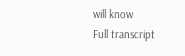will know
Full transcript